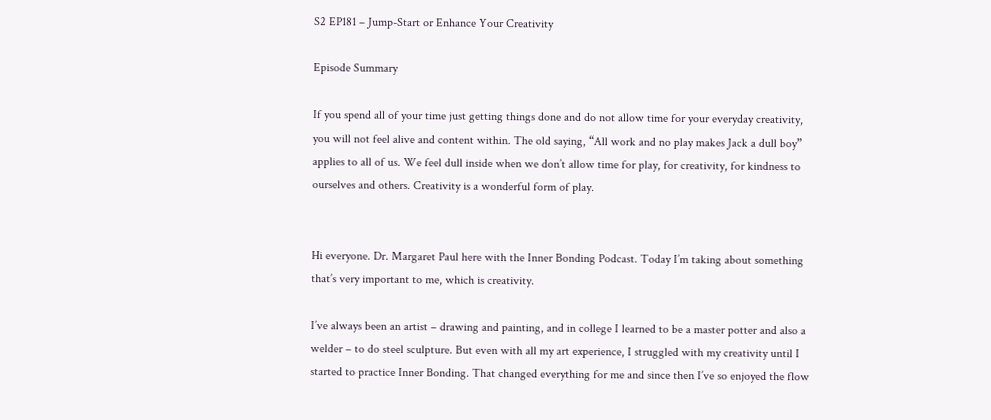S2 EP181 – Jump-Start or Enhance Your Creativity

Episode Summary

If you spend all of your time just getting things done and do not allow time for your everyday creativity, you will not feel alive and content within. The old saying, “All work and no play makes Jack a dull boy” applies to all of us. We feel dull inside when we don’t allow time for play, for creativity, for kindness to ourselves and others. Creativity is a wonderful form of play.


Hi everyone. Dr. Margaret Paul here with the Inner Bonding Podcast. Today I’m taking about something that’s very important to me, which is creativity.

I’ve always been an artist – drawing and painting, and in college I learned to be a master potter and also a welder – to do steel sculpture. But even with all my art experience, I struggled with my creativity until I started to practice Inner Bonding. That changed everything for me and since then I’ve so enjoyed the flow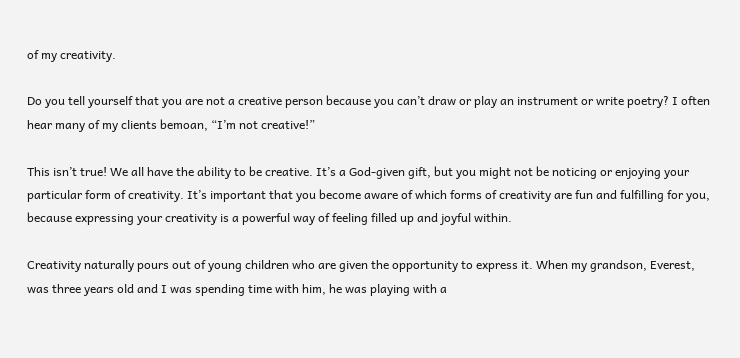of my creativity.

Do you tell yourself that you are not a creative person because you can’t draw or play an instrument or write poetry? I often hear many of my clients bemoan, “I’m not creative!”

This isn’t true! We all have the ability to be creative. It’s a God-given gift, but you might not be noticing or enjoying your particular form of creativity. It’s important that you become aware of which forms of creativity are fun and fulfilling for you, because expressing your creativity is a powerful way of feeling filled up and joyful within.

Creativity naturally pours out of young children who are given the opportunity to express it. When my grandson, Everest, was three years old and I was spending time with him, he was playing with a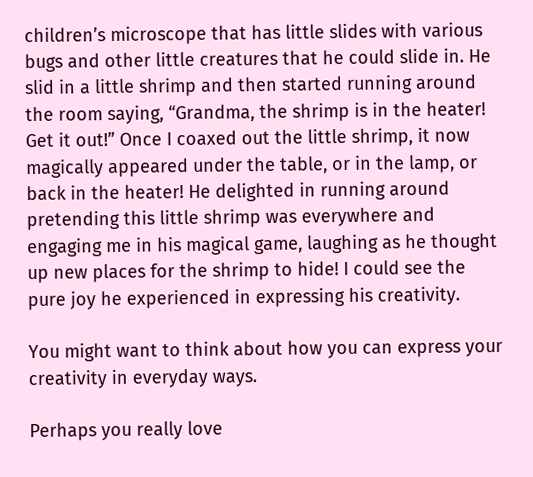children’s microscope that has little slides with various bugs and other little creatures that he could slide in. He slid in a little shrimp and then started running around the room saying, “Grandma, the shrimp is in the heater! Get it out!” Once I coaxed out the little shrimp, it now magically appeared under the table, or in the lamp, or back in the heater! He delighted in running around pretending this little shrimp was everywhere and engaging me in his magical game, laughing as he thought up new places for the shrimp to hide! I could see the pure joy he experienced in expressing his creativity.

You might want to think about how you can express your creativity in everyday ways.

Perhaps you really love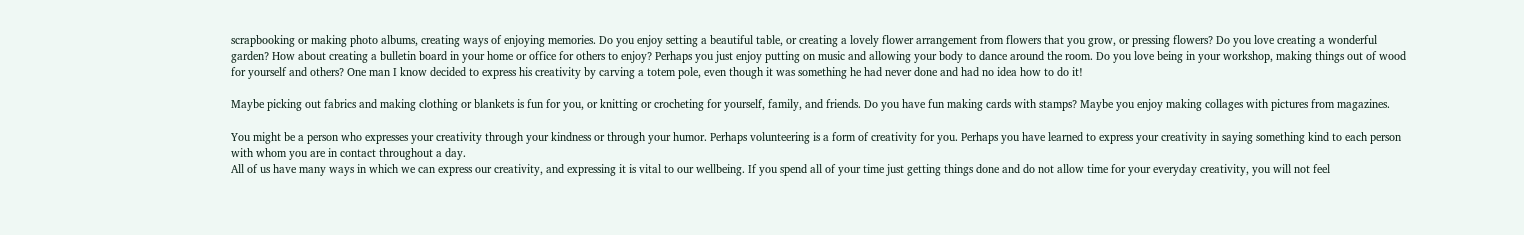scrapbooking or making photo albums, creating ways of enjoying memories. Do you enjoy setting a beautiful table, or creating a lovely flower arrangement from flowers that you grow, or pressing flowers? Do you love creating a wonderful garden? How about creating a bulletin board in your home or office for others to enjoy? Perhaps you just enjoy putting on music and allowing your body to dance around the room. Do you love being in your workshop, making things out of wood for yourself and others? One man I know decided to express his creativity by carving a totem pole, even though it was something he had never done and had no idea how to do it!

Maybe picking out fabrics and making clothing or blankets is fun for you, or knitting or crocheting for yourself, family, and friends. Do you have fun making cards with stamps? Maybe you enjoy making collages with pictures from magazines.

You might be a person who expresses your creativity through your kindness or through your humor. Perhaps volunteering is a form of creativity for you. Perhaps you have learned to express your creativity in saying something kind to each person with whom you are in contact throughout a day.
All of us have many ways in which we can express our creativity, and expressing it is vital to our wellbeing. If you spend all of your time just getting things done and do not allow time for your everyday creativity, you will not feel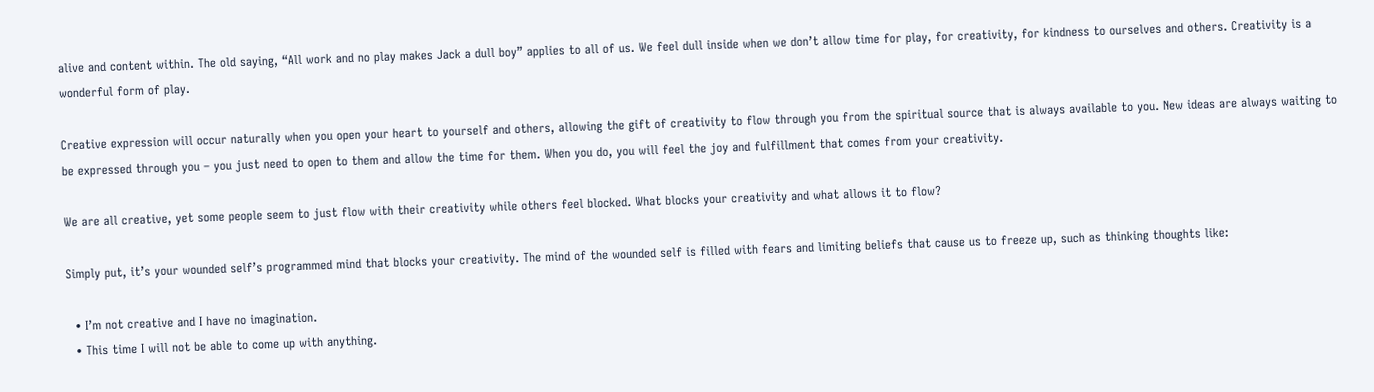alive and content within. The old saying, “All work and no play makes Jack a dull boy” applies to all of us. We feel dull inside when we don’t allow time for play, for creativity, for kindness to ourselves and others. Creativity is a wonderful form of play.

Creative expression will occur naturally when you open your heart to yourself and others, allowing the gift of creativity to flow through you from the spiritual source that is always available to you. New ideas are always waiting to be expressed through you – you just need to open to them and allow the time for them. When you do, you will feel the joy and fulfillment that comes from your creativity.

We are all creative, yet some people seem to just flow with their creativity while others feel blocked. What blocks your creativity and what allows it to flow?

Simply put, it’s your wounded self’s programmed mind that blocks your creativity. The mind of the wounded self is filled with fears and limiting beliefs that cause us to freeze up, such as thinking thoughts like:

  • I’m not creative and I have no imagination.
  • This time I will not be able to come up with anything.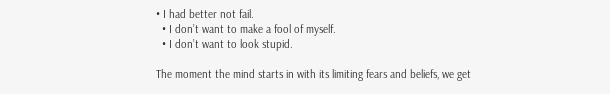• I had better not fail.
  • I don’t want to make a fool of myself.
  • I don’t want to look stupid.

The moment the mind starts in with its limiting fears and beliefs, we get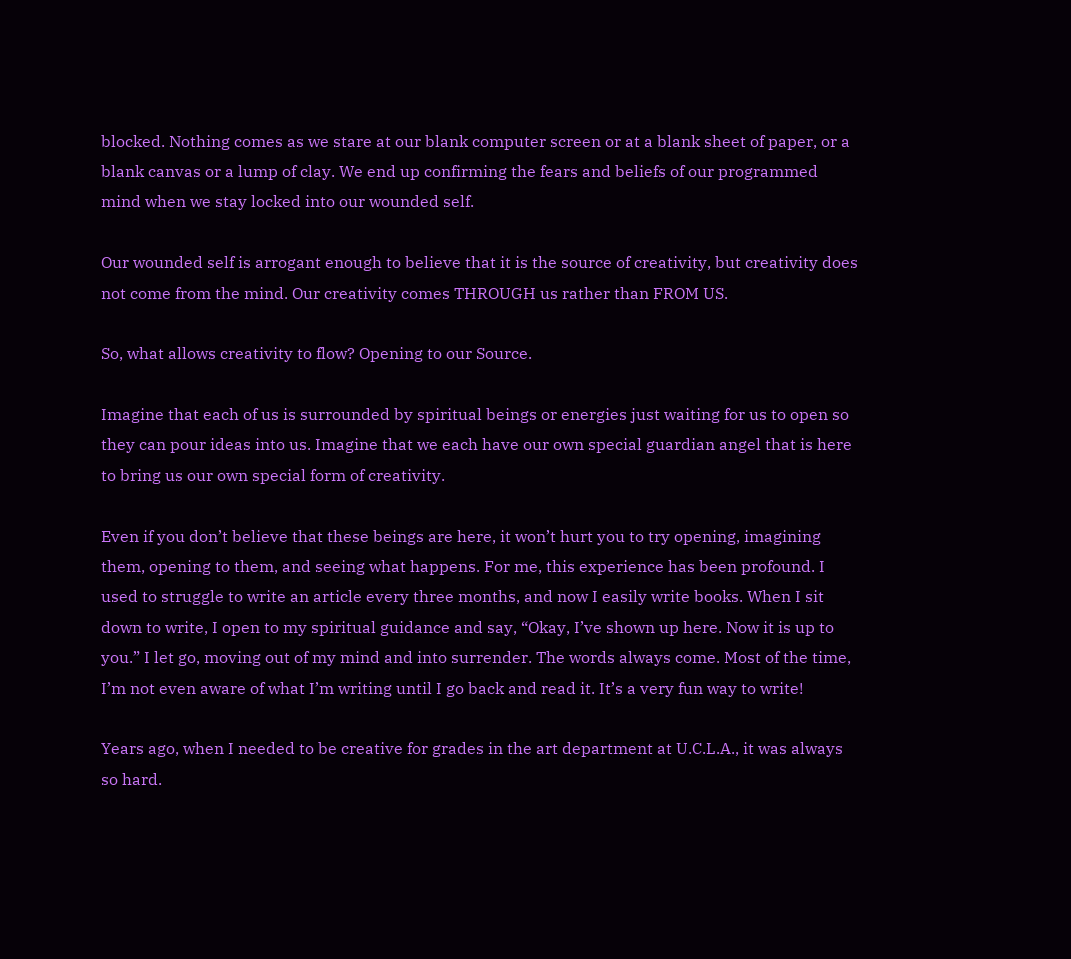blocked. Nothing comes as we stare at our blank computer screen or at a blank sheet of paper, or a blank canvas or a lump of clay. We end up confirming the fears and beliefs of our programmed mind when we stay locked into our wounded self.

Our wounded self is arrogant enough to believe that it is the source of creativity, but creativity does not come from the mind. Our creativity comes THROUGH us rather than FROM US.

So, what allows creativity to flow? Opening to our Source.

Imagine that each of us is surrounded by spiritual beings or energies just waiting for us to open so they can pour ideas into us. Imagine that we each have our own special guardian angel that is here to bring us our own special form of creativity.

Even if you don’t believe that these beings are here, it won’t hurt you to try opening, imagining them, opening to them, and seeing what happens. For me, this experience has been profound. I used to struggle to write an article every three months, and now I easily write books. When I sit down to write, I open to my spiritual guidance and say, “Okay, I’ve shown up here. Now it is up to you.” I let go, moving out of my mind and into surrender. The words always come. Most of the time, I’m not even aware of what I’m writing until I go back and read it. It’s a very fun way to write!

Years ago, when I needed to be creative for grades in the art department at U.C.L.A., it was always so hard.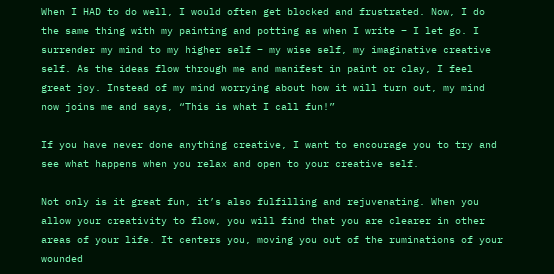When I HAD to do well, I would often get blocked and frustrated. Now, I do the same thing with my painting and potting as when I write – I let go. I surrender my mind to my higher self – my wise self, my imaginative creative self. As the ideas flow through me and manifest in paint or clay, I feel great joy. Instead of my mind worrying about how it will turn out, my mind now joins me and says, “This is what I call fun!”

If you have never done anything creative, I want to encourage you to try and see what happens when you relax and open to your creative self.

Not only is it great fun, it’s also fulfilling and rejuvenating. When you allow your creativity to flow, you will find that you are clearer in other areas of your life. It centers you, moving you out of the ruminations of your wounded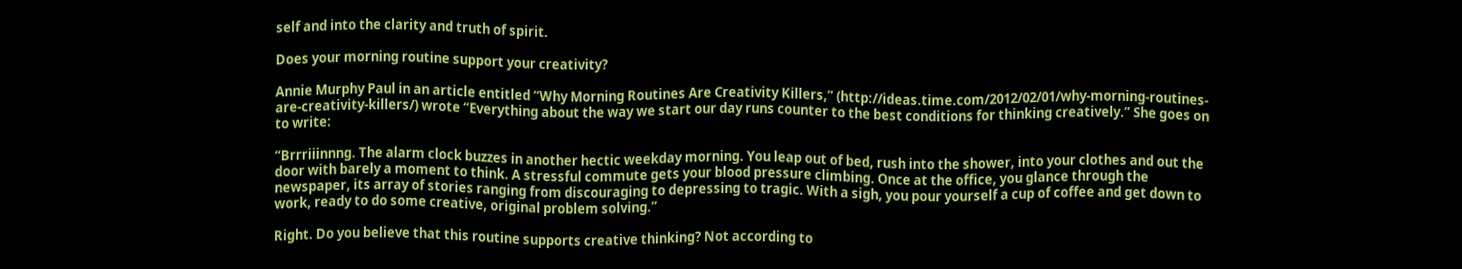self and into the clarity and truth of spirit.

Does your morning routine support your creativity?

Annie Murphy Paul in an article entitled “Why Morning Routines Are Creativity Killers,” (http://ideas.time.com/2012/02/01/why-morning-routines-are-creativity-killers/) wrote “Everything about the way we start our day runs counter to the best conditions for thinking creatively.” She goes on to write:

“Brrriiinnng. The alarm clock buzzes in another hectic weekday morning. You leap out of bed, rush into the shower, into your clothes and out the door with barely a moment to think. A stressful commute gets your blood pressure climbing. Once at the office, you glance through the newspaper, its array of stories ranging from discouraging to depressing to tragic. With a sigh, you pour yourself a cup of coffee and get down to work, ready to do some creative, original problem solving.”

Right. Do you believe that this routine supports creative thinking? Not according to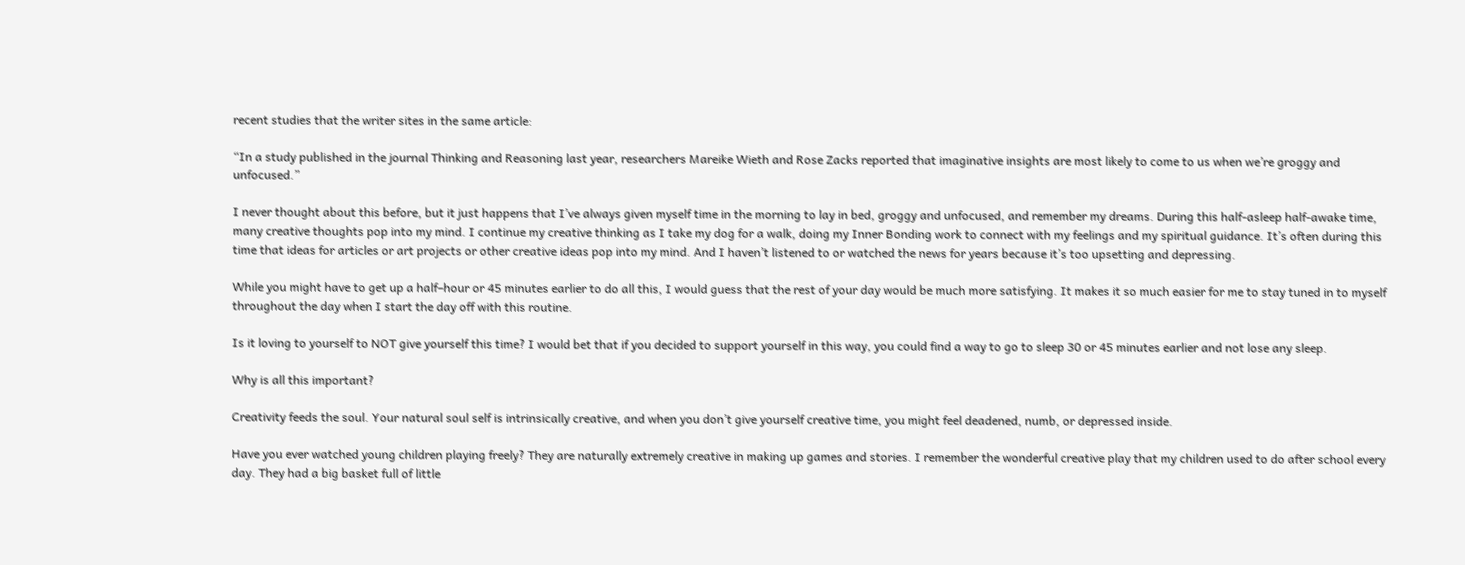recent studies that the writer sites in the same article:

“In a study published in the journal Thinking and Reasoning last year, researchers Mareike Wieth and Rose Zacks reported that imaginative insights are most likely to come to us when we’re groggy and unfocused.”

I never thought about this before, but it just happens that I’ve always given myself time in the morning to lay in bed, groggy and unfocused, and remember my dreams. During this half-asleep half-awake time, many creative thoughts pop into my mind. I continue my creative thinking as I take my dog for a walk, doing my Inner Bonding work to connect with my feelings and my spiritual guidance. It’s often during this time that ideas for articles or art projects or other creative ideas pop into my mind. And I haven’t listened to or watched the news for years because it’s too upsetting and depressing.

While you might have to get up a half–hour or 45 minutes earlier to do all this, I would guess that the rest of your day would be much more satisfying. It makes it so much easier for me to stay tuned in to myself throughout the day when I start the day off with this routine.

Is it loving to yourself to NOT give yourself this time? I would bet that if you decided to support yourself in this way, you could find a way to go to sleep 30 or 45 minutes earlier and not lose any sleep.

Why is all this important?

Creativity feeds the soul. Your natural soul self is intrinsically creative, and when you don’t give yourself creative time, you might feel deadened, numb, or depressed inside.

Have you ever watched young children playing freely? They are naturally extremely creative in making up games and stories. I remember the wonderful creative play that my children used to do after school every day. They had a big basket full of little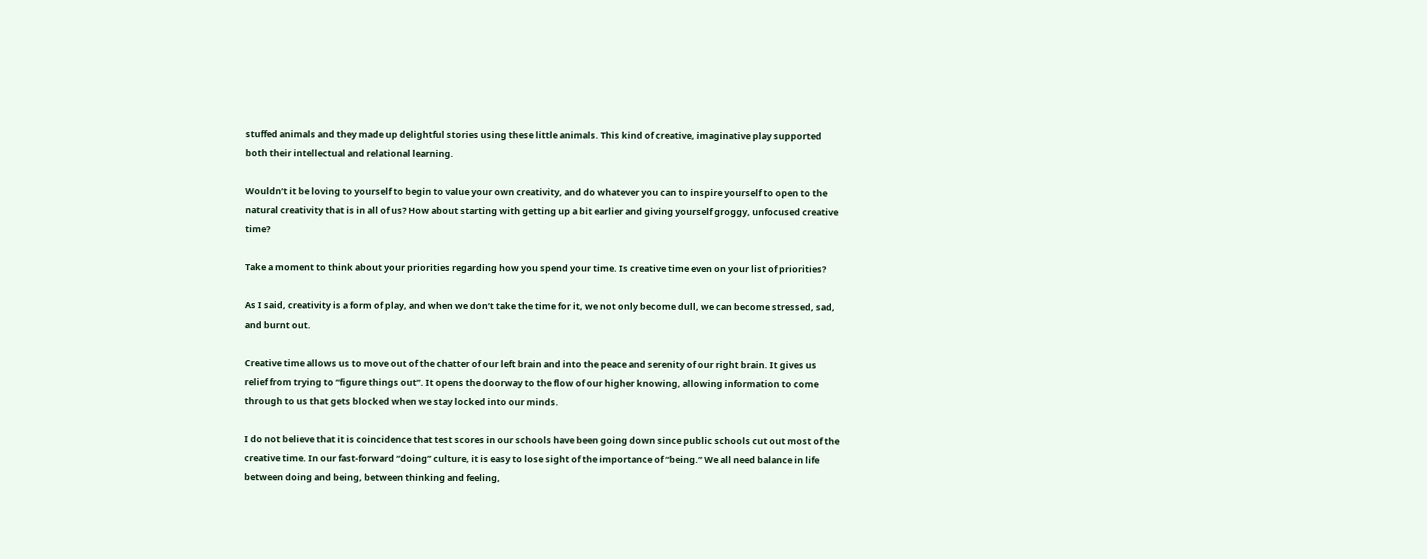stuffed animals and they made up delightful stories using these little animals. This kind of creative, imaginative play supported both their intellectual and relational learning.

Wouldn’t it be loving to yourself to begin to value your own creativity, and do whatever you can to inspire yourself to open to the natural creativity that is in all of us? How about starting with getting up a bit earlier and giving yourself groggy, unfocused creative time?

Take a moment to think about your priorities regarding how you spend your time. Is creative time even on your list of priorities?

As I said, creativity is a form of play, and when we don’t take the time for it, we not only become dull, we can become stressed, sad, and burnt out.

Creative time allows us to move out of the chatter of our left brain and into the peace and serenity of our right brain. It gives us relief from trying to “figure things out”. It opens the doorway to the flow of our higher knowing, allowing information to come through to us that gets blocked when we stay locked into our minds.

I do not believe that it is coincidence that test scores in our schools have been going down since public schools cut out most of the creative time. In our fast-forward “doing” culture, it is easy to lose sight of the importance of “being.” We all need balance in life between doing and being, between thinking and feeling,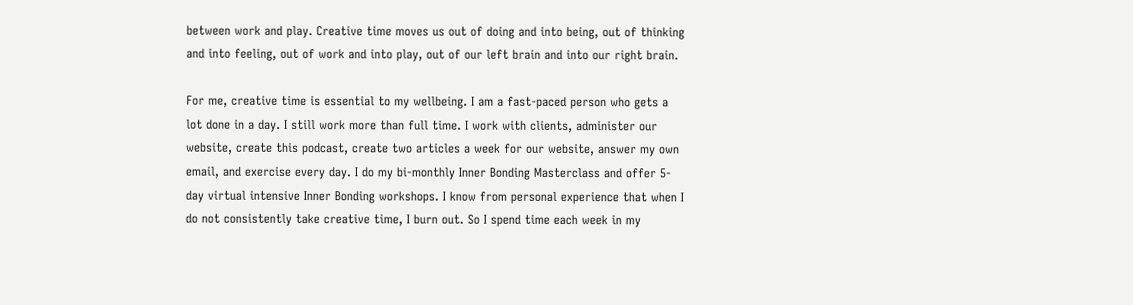between work and play. Creative time moves us out of doing and into being, out of thinking and into feeling, out of work and into play, out of our left brain and into our right brain.

For me, creative time is essential to my wellbeing. I am a fast-paced person who gets a lot done in a day. I still work more than full time. I work with clients, administer our website, create this podcast, create two articles a week for our website, answer my own email, and exercise every day. I do my bi-monthly Inner Bonding Masterclass and offer 5-day virtual intensive Inner Bonding workshops. I know from personal experience that when I do not consistently take creative time, I burn out. So I spend time each week in my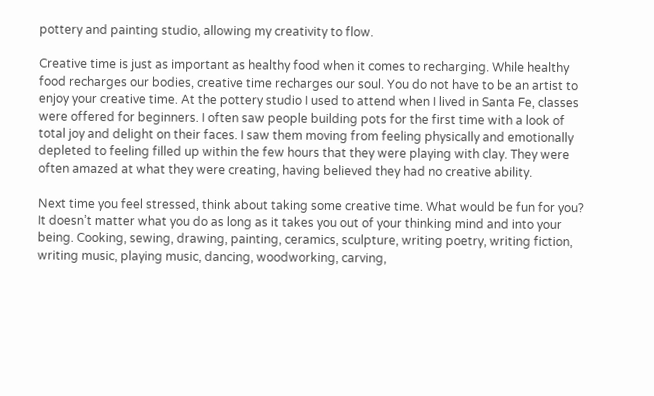pottery and painting studio, allowing my creativity to flow.

Creative time is just as important as healthy food when it comes to recharging. While healthy food recharges our bodies, creative time recharges our soul. You do not have to be an artist to enjoy your creative time. At the pottery studio I used to attend when I lived in Santa Fe, classes were offered for beginners. I often saw people building pots for the first time with a look of total joy and delight on their faces. I saw them moving from feeling physically and emotionally depleted to feeling filled up within the few hours that they were playing with clay. They were often amazed at what they were creating, having believed they had no creative ability.

Next time you feel stressed, think about taking some creative time. What would be fun for you? It doesn’t matter what you do as long as it takes you out of your thinking mind and into your being. Cooking, sewing, drawing, painting, ceramics, sculpture, writing poetry, writing fiction, writing music, playing music, dancing, woodworking, carving,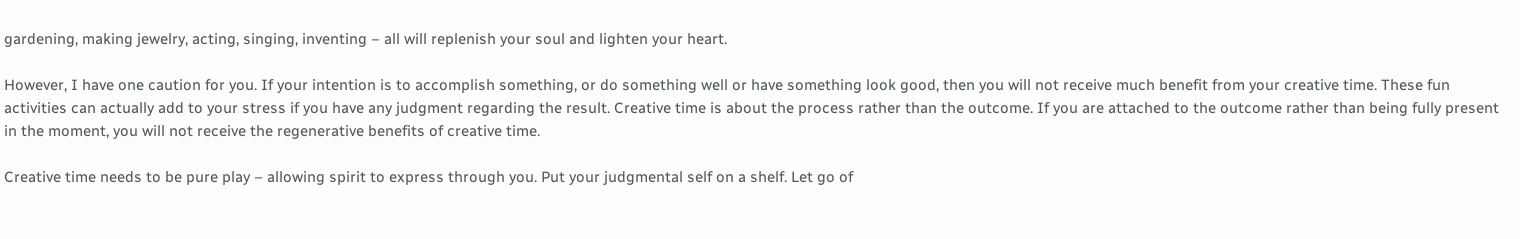gardening, making jewelry, acting, singing, inventing – all will replenish your soul and lighten your heart.

However, I have one caution for you. If your intention is to accomplish something, or do something well or have something look good, then you will not receive much benefit from your creative time. These fun activities can actually add to your stress if you have any judgment regarding the result. Creative time is about the process rather than the outcome. If you are attached to the outcome rather than being fully present in the moment, you will not receive the regenerative benefits of creative time.

Creative time needs to be pure play – allowing spirit to express through you. Put your judgmental self on a shelf. Let go of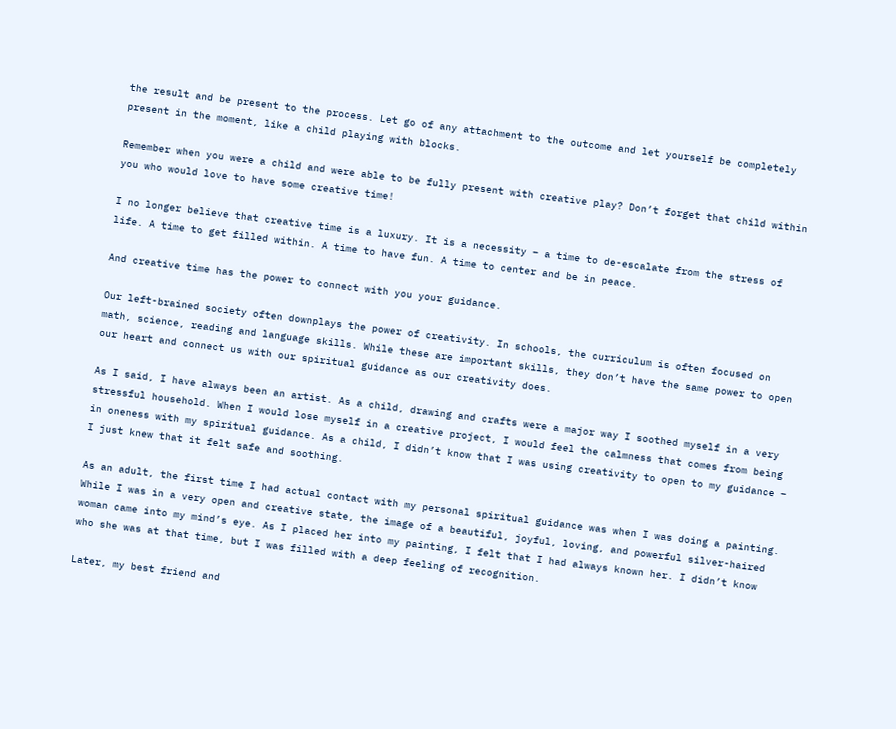the result and be present to the process. Let go of any attachment to the outcome and let yourself be completely present in the moment, like a child playing with blocks.

Remember when you were a child and were able to be fully present with creative play? Don’t forget that child within you who would love to have some creative time!

I no longer believe that creative time is a luxury. It is a necessity – a time to de-escalate from the stress of life. A time to get filled within. A time to have fun. A time to center and be in peace.

And creative time has the power to connect with you your guidance.

Our left-brained society often downplays the power of creativity. In schools, the curriculum is often focused on math, science, reading and language skills. While these are important skills, they don’t have the same power to open our heart and connect us with our spiritual guidance as our creativity does.

As I said, I have always been an artist. As a child, drawing and crafts were a major way I soothed myself in a very stressful household. When I would lose myself in a creative project, I would feel the calmness that comes from being in oneness with my spiritual guidance. As a child, I didn’t know that I was using creativity to open to my guidance – I just knew that it felt safe and soothing.

As an adult, the first time I had actual contact with my personal spiritual guidance was when I was doing a painting. While I was in a very open and creative state, the image of a beautiful, joyful, loving, and powerful silver-haired woman came into my mind’s eye. As I placed her into my painting, I felt that I had always known her. I didn’t know who she was at that time, but I was filled with a deep feeling of recognition.

Later, my best friend and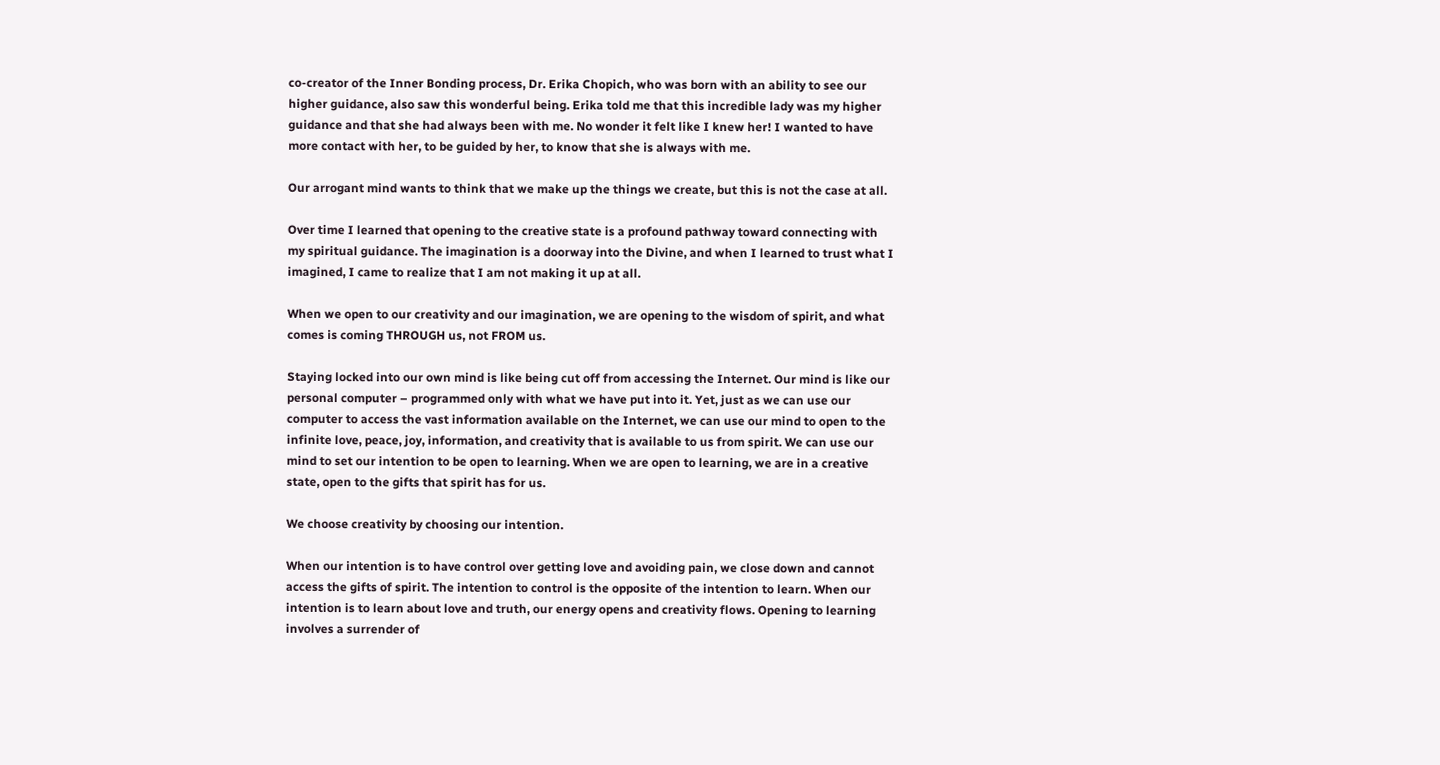co-creator of the Inner Bonding process, Dr. Erika Chopich, who was born with an ability to see our higher guidance, also saw this wonderful being. Erika told me that this incredible lady was my higher guidance and that she had always been with me. No wonder it felt like I knew her! I wanted to have more contact with her, to be guided by her, to know that she is always with me.

Our arrogant mind wants to think that we make up the things we create, but this is not the case at all.

Over time I learned that opening to the creative state is a profound pathway toward connecting with my spiritual guidance. The imagination is a doorway into the Divine, and when I learned to trust what I imagined, I came to realize that I am not making it up at all.

When we open to our creativity and our imagination, we are opening to the wisdom of spirit, and what comes is coming THROUGH us, not FROM us.

Staying locked into our own mind is like being cut off from accessing the Internet. Our mind is like our personal computer – programmed only with what we have put into it. Yet, just as we can use our computer to access the vast information available on the Internet, we can use our mind to open to the infinite love, peace, joy, information, and creativity that is available to us from spirit. We can use our mind to set our intention to be open to learning. When we are open to learning, we are in a creative state, open to the gifts that spirit has for us.

We choose creativity by choosing our intention.

When our intention is to have control over getting love and avoiding pain, we close down and cannot access the gifts of spirit. The intention to control is the opposite of the intention to learn. When our intention is to learn about love and truth, our energy opens and creativity flows. Opening to learning involves a surrender of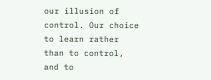our illusion of control. Our choice to learn rather than to control, and to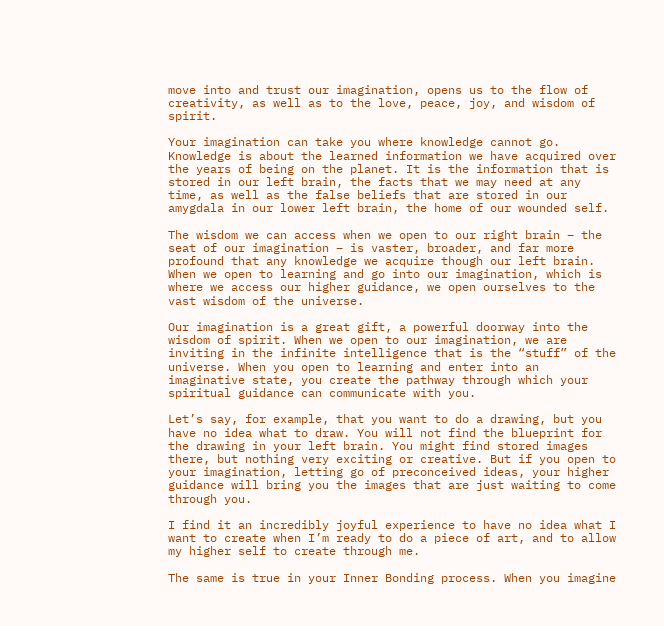move into and trust our imagination, opens us to the flow of creativity, as well as to the love, peace, joy, and wisdom of spirit.

Your imagination can take you where knowledge cannot go. Knowledge is about the learned information we have acquired over the years of being on the planet. It is the information that is stored in our left brain, the facts that we may need at any time, as well as the false beliefs that are stored in our amygdala in our lower left brain, the home of our wounded self.

The wisdom we can access when we open to our right brain – the seat of our imagination – is vaster, broader, and far more profound that any knowledge we acquire though our left brain. When we open to learning and go into our imagination, which is where we access our higher guidance, we open ourselves to the vast wisdom of the universe.

Our imagination is a great gift, a powerful doorway into the wisdom of spirit. When we open to our imagination, we are inviting in the infinite intelligence that is the “stuff” of the universe. When you open to learning and enter into an imaginative state, you create the pathway through which your spiritual guidance can communicate with you.

Let’s say, for example, that you want to do a drawing, but you have no idea what to draw. You will not find the blueprint for the drawing in your left brain. You might find stored images there, but nothing very exciting or creative. But if you open to your imagination, letting go of preconceived ideas, your higher guidance will bring you the images that are just waiting to come through you.

I find it an incredibly joyful experience to have no idea what I want to create when I’m ready to do a piece of art, and to allow my higher self to create through me.

The same is true in your Inner Bonding process. When you imagine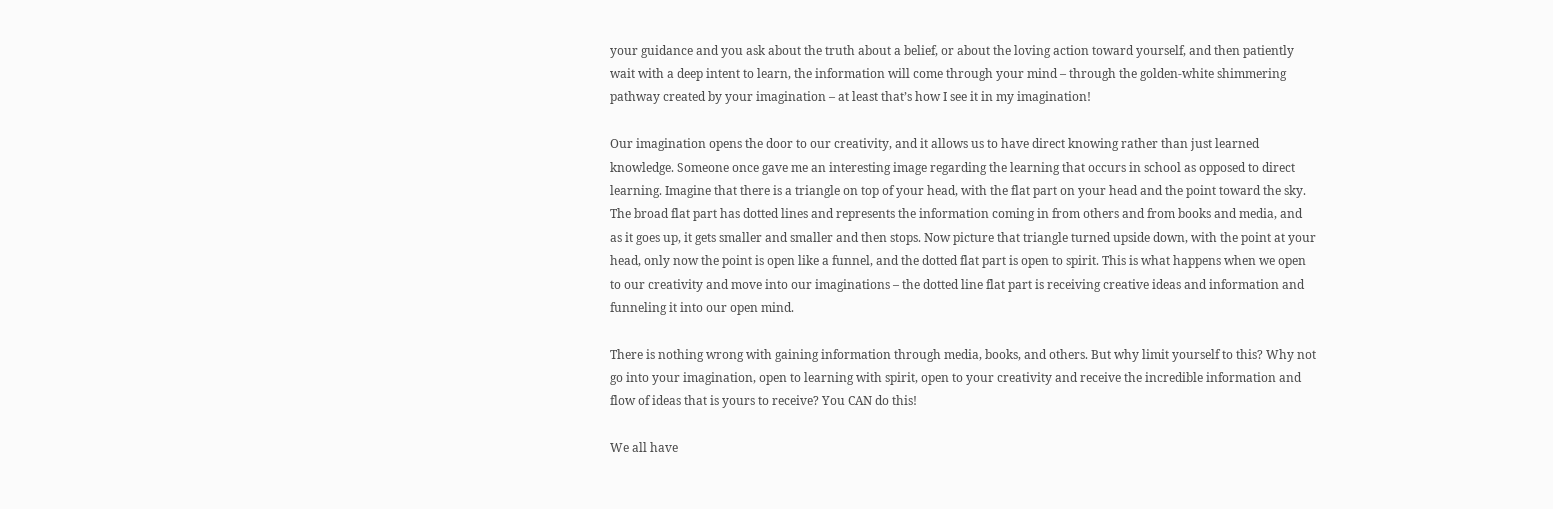your guidance and you ask about the truth about a belief, or about the loving action toward yourself, and then patiently wait with a deep intent to learn, the information will come through your mind – through the golden-white shimmering pathway created by your imagination – at least that’s how I see it in my imagination!

Our imagination opens the door to our creativity, and it allows us to have direct knowing rather than just learned knowledge. Someone once gave me an interesting image regarding the learning that occurs in school as opposed to direct learning. Imagine that there is a triangle on top of your head, with the flat part on your head and the point toward the sky. The broad flat part has dotted lines and represents the information coming in from others and from books and media, and as it goes up, it gets smaller and smaller and then stops. Now picture that triangle turned upside down, with the point at your head, only now the point is open like a funnel, and the dotted flat part is open to spirit. This is what happens when we open to our creativity and move into our imaginations – the dotted line flat part is receiving creative ideas and information and funneling it into our open mind.

There is nothing wrong with gaining information through media, books, and others. But why limit yourself to this? Why not go into your imagination, open to learning with spirit, open to your creativity and receive the incredible information and flow of ideas that is yours to receive? You CAN do this!

We all have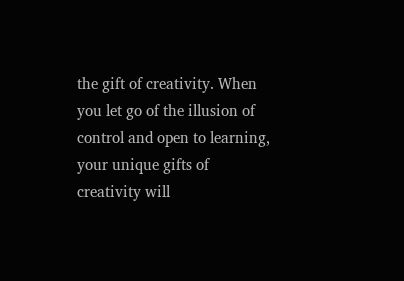the gift of creativity. When you let go of the illusion of control and open to learning, your unique gifts of creativity will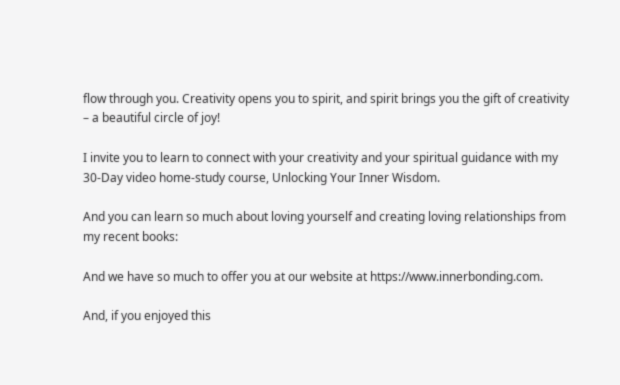flow through you. Creativity opens you to spirit, and spirit brings you the gift of creativity – a beautiful circle of joy!

I invite you to learn to connect with your creativity and your spiritual guidance with my 30-Day video home-study course, Unlocking Your Inner Wisdom.

And you can learn so much about loving yourself and creating loving relationships from my recent books:

And we have so much to offer you at our website at https://www.innerbonding.com.

And, if you enjoyed this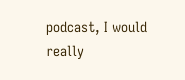podcast, I would really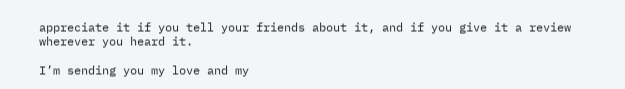appreciate it if you tell your friends about it, and if you give it a review wherever you heard it.

I’m sending you my love and my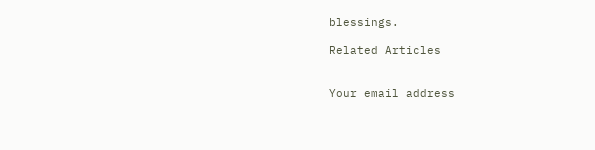blessings.

Related Articles


Your email address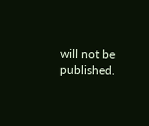will not be published.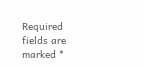Required fields are marked *